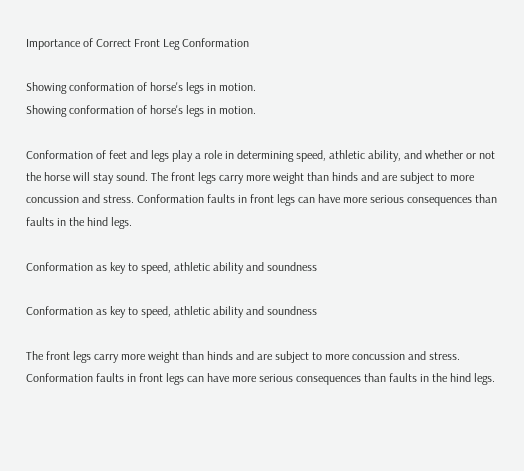Importance of Correct Front Leg Conformation

Showing conformation of horse's legs in motion.
Showing conformation of horse's legs in motion.

Conformation of feet and legs play a role in determining speed, athletic ability, and whether or not the horse will stay sound. The front legs carry more weight than hinds and are subject to more concussion and stress. Conformation faults in front legs can have more serious consequences than faults in the hind legs.

Conformation as key to speed, athletic ability and soundness

Conformation as key to speed, athletic ability and soundness

The front legs carry more weight than hinds and are subject to more concussion and stress. Conformation faults in front legs can have more serious consequences than faults in the hind legs.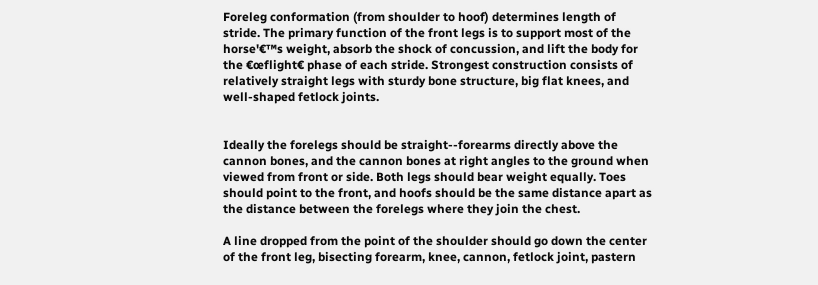Foreleg conformation (from shoulder to hoof) determines length of stride. The primary function of the front legs is to support most of the horse'€™s weight, absorb the shock of concussion, and lift the body for the €œflight€ phase of each stride. Strongest construction consists of relatively straight legs with sturdy bone structure, big flat knees, and well-shaped fetlock joints.


Ideally the forelegs should be straight--forearms directly above the cannon bones, and the cannon bones at right angles to the ground when viewed from front or side. Both legs should bear weight equally. Toes should point to the front, and hoofs should be the same distance apart as the distance between the forelegs where they join the chest.

A line dropped from the point of the shoulder should go down the center of the front leg, bisecting forearm, knee, cannon, fetlock joint, pastern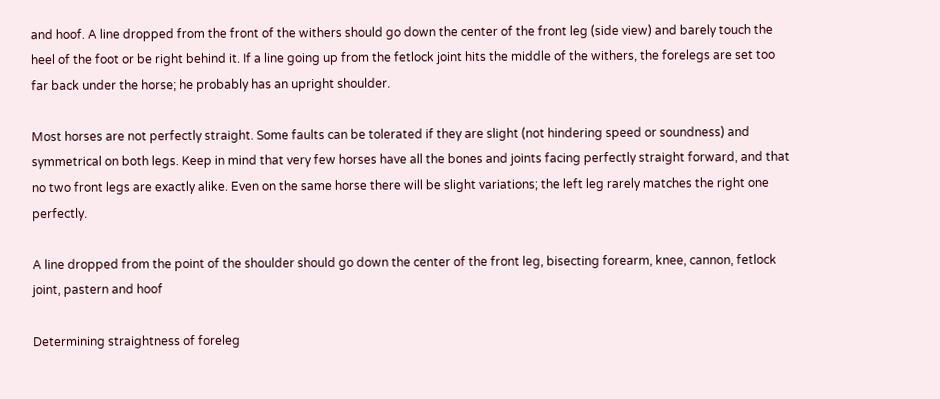and hoof. A line dropped from the front of the withers should go down the center of the front leg (side view) and barely touch the heel of the foot or be right behind it. If a line going up from the fetlock joint hits the middle of the withers, the forelegs are set too far back under the horse; he probably has an upright shoulder.

Most horses are not perfectly straight. Some faults can be tolerated if they are slight (not hindering speed or soundness) and symmetrical on both legs. Keep in mind that very few horses have all the bones and joints facing perfectly straight forward, and that no two front legs are exactly alike. Even on the same horse there will be slight variations; the left leg rarely matches the right one perfectly.

A line dropped from the point of the shoulder should go down the center of the front leg, bisecting forearm, knee, cannon, fetlock joint, pastern and hoof

Determining straightness of foreleg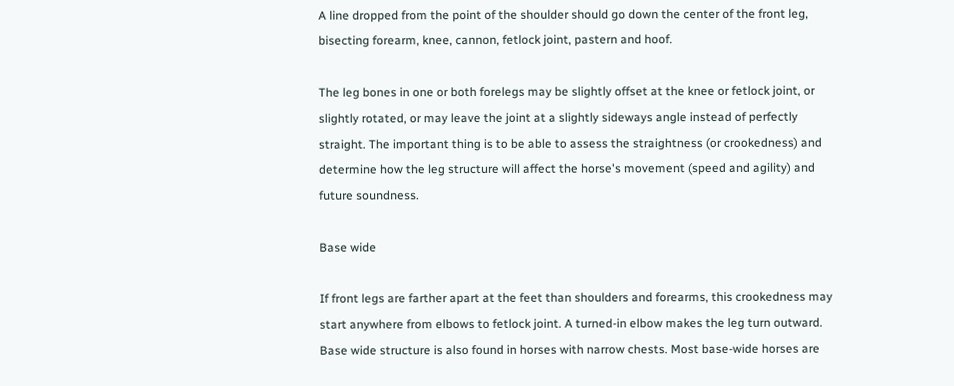A line dropped from the point of the shoulder should go down the center of the front leg, bisecting forearm, knee, cannon, fetlock joint, pastern and hoof.

The leg bones in one or both forelegs may be slightly offset at the knee or fetlock joint, or slightly rotated, or may leave the joint at a slightly sideways angle instead of perfectly straight. The important thing is to be able to assess the straightness (or crookedness) and determine how the leg structure will affect the horse's movement (speed and agility) and future soundness.

Base wide

If front legs are farther apart at the feet than shoulders and forearms, this crookedness may start anywhere from elbows to fetlock joint. A turned-in elbow makes the leg turn outward. Base wide structure is also found in horses with narrow chests. Most base-wide horses are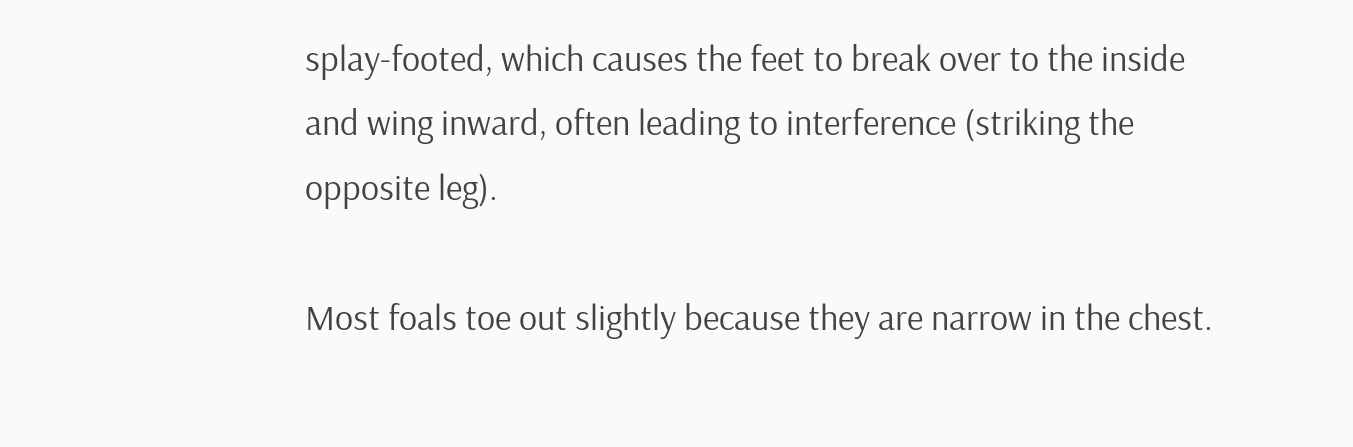splay-footed, which causes the feet to break over to the inside and wing inward, often leading to interference (striking the opposite leg).

Most foals toe out slightly because they are narrow in the chest.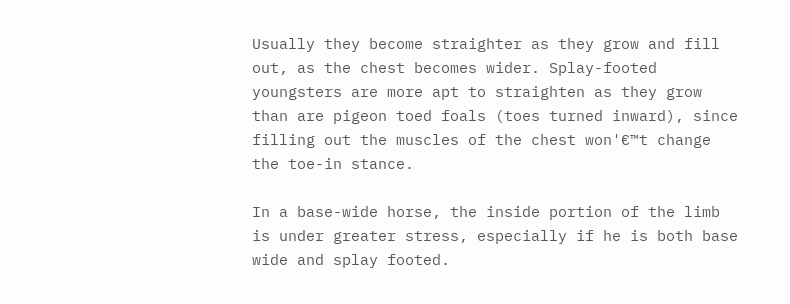Usually they become straighter as they grow and fill out, as the chest becomes wider. Splay-footed youngsters are more apt to straighten as they grow than are pigeon toed foals (toes turned inward), since filling out the muscles of the chest won'€™t change the toe-in stance.

In a base-wide horse, the inside portion of the limb is under greater stress, especially if he is both base wide and splay footed.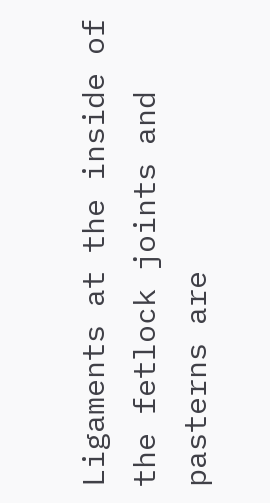Ligaments at the inside of the fetlock joints and pasterns are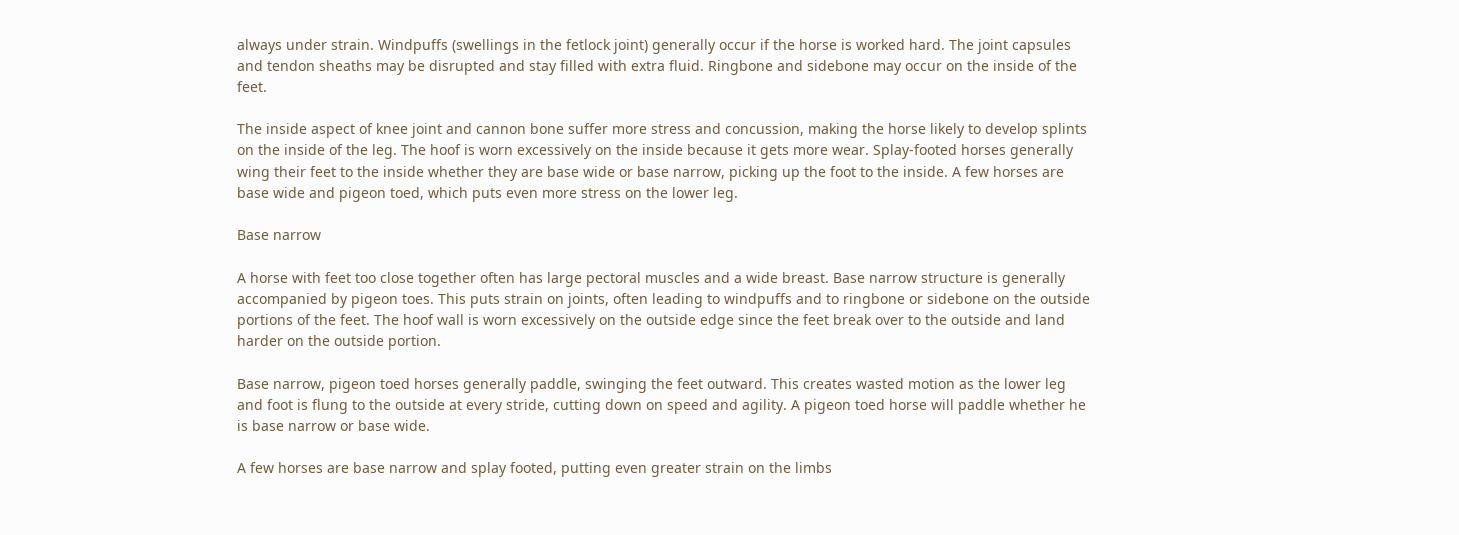always under strain. Windpuffs (swellings in the fetlock joint) generally occur if the horse is worked hard. The joint capsules and tendon sheaths may be disrupted and stay filled with extra fluid. Ringbone and sidebone may occur on the inside of the feet.

The inside aspect of knee joint and cannon bone suffer more stress and concussion, making the horse likely to develop splints on the inside of the leg. The hoof is worn excessively on the inside because it gets more wear. Splay-footed horses generally wing their feet to the inside whether they are base wide or base narrow, picking up the foot to the inside. A few horses are base wide and pigeon toed, which puts even more stress on the lower leg.

Base narrow

A horse with feet too close together often has large pectoral muscles and a wide breast. Base narrow structure is generally accompanied by pigeon toes. This puts strain on joints, often leading to windpuffs and to ringbone or sidebone on the outside portions of the feet. The hoof wall is worn excessively on the outside edge since the feet break over to the outside and land harder on the outside portion.

Base narrow, pigeon toed horses generally paddle, swinging the feet outward. This creates wasted motion as the lower leg and foot is flung to the outside at every stride, cutting down on speed and agility. A pigeon toed horse will paddle whether he is base narrow or base wide.

A few horses are base narrow and splay footed, putting even greater strain on the limbs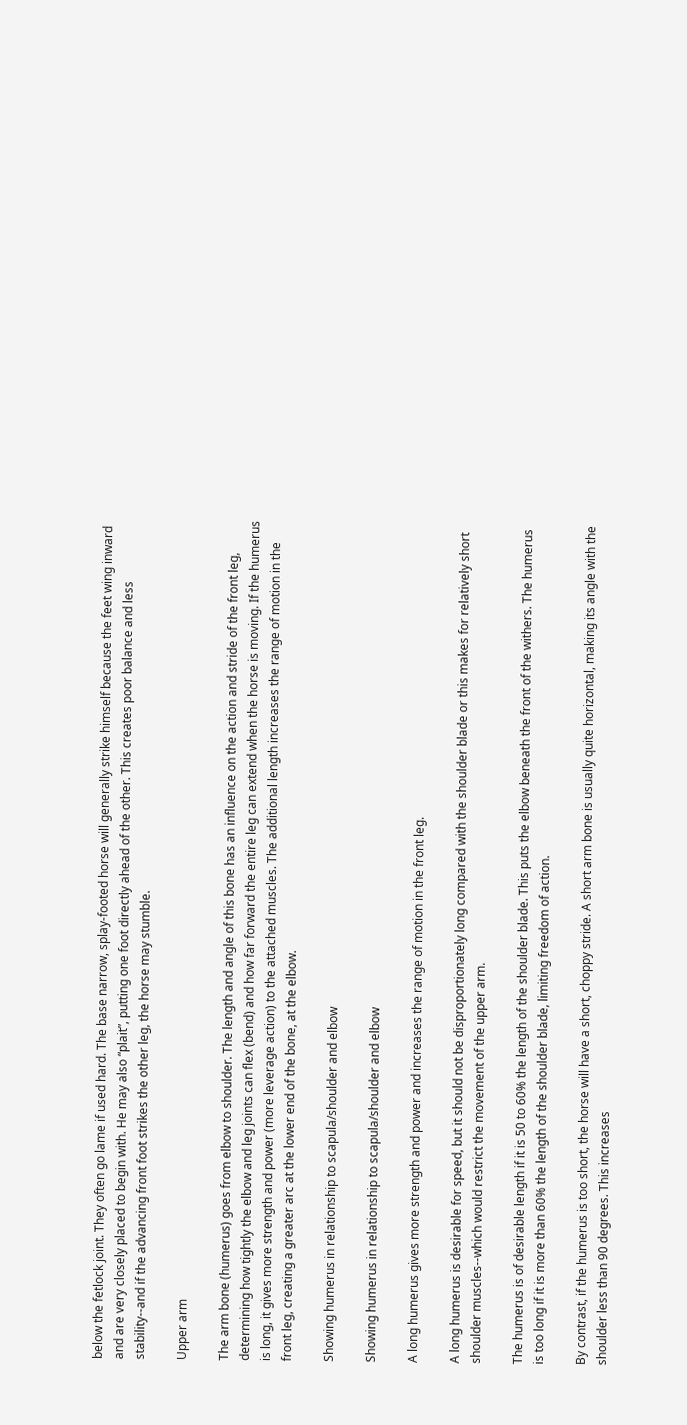below the fetlock joint. They often go lame if used hard. The base narrow, splay-footed horse will generally strike himself because the feet wing inward and are very closely placed to begin with. He may also “plait”, putting one foot directly ahead of the other. This creates poor balance and less stability--and if the advancing front foot strikes the other leg, the horse may stumble.

Upper arm

The arm bone (humerus) goes from elbow to shoulder. The length and angle of this bone has an influence on the action and stride of the front leg, determining how tightly the elbow and leg joints can flex (bend) and how far forward the entire leg can extend when the horse is moving. If the humerus is long, it gives more strength and power (more leverage action) to the attached muscles. The additional length increases the range of motion in the front leg, creating a greater arc at the lower end of the bone, at the elbow.

Showing humerus in relationship to scapula/shoulder and elbow

Showing humerus in relationship to scapula/shoulder and elbow

A long humerus gives more strength and power and increases the range of motion in the front leg.

A long humerus is desirable for speed, but it should not be disproportionately long compared with the shoulder blade or this makes for relatively short shoulder muscles--which would restrict the movement of the upper arm.

The humerus is of desirable length if it is 50 to 60% the length of the shoulder blade. This puts the elbow beneath the front of the withers. The humerus is too long if it is more than 60% the length of the shoulder blade, limiting freedom of action.

By contrast, if the humerus is too short, the horse will have a short, choppy stride. A short arm bone is usually quite horizontal, making its angle with the shoulder less than 90 degrees. This increases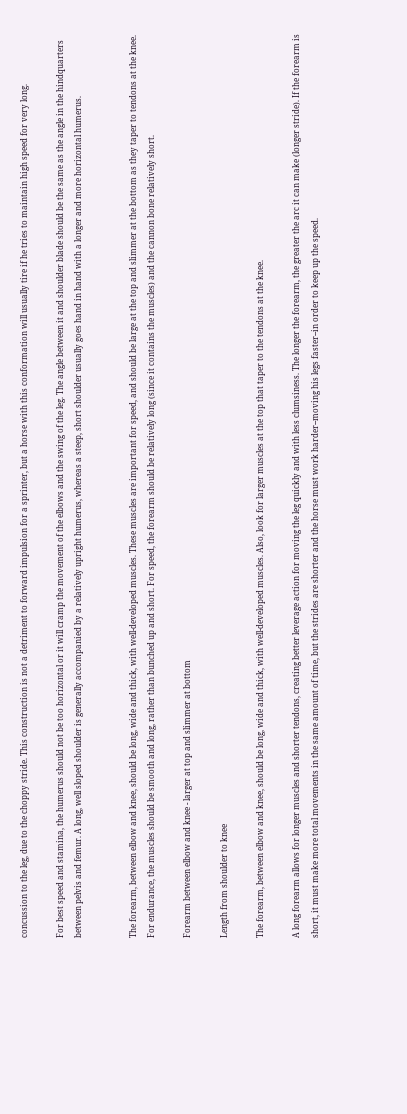concussion to the leg, due to the choppy stride. This construction is not a detriment to forward impulsion for a sprinter, but a horse with this conformation will usually tire if he tries to maintain high speed for very long.

For best speed and stamina, the humerus should not be too horizontal or it will cramp the movement of the elbows and the swing of the leg. The angle between it and shoulder blade should be the same as the angle in the hindquarters between pelvis and femur. A long, well sloped shoulder is generally accompanied by a relatively upright humerus, whereas a steep, short shoulder usually goes hand in hand with a longer and more horizontal humerus.


The forearm, between elbow and knee, should be long, wide and thick, with well-developed muscles. These muscles are important for speed, and should be large at the top and slimmer at the bottom as they taper to tendons at the knee. For endurance, the muscles should be smooth and long, rather than bunched up and short. For speed, the forearm should be relatively long (since it contains the muscles) and the cannon bone relatively short.

Forearm between elbow and knee - larger at top and slimmer at bottom

Length from shoulder to knee

The forearm, between elbow and knee, should be long, wide and thick, with well-developed muscles. Also, look for larger muscles at the top that taper to the tendons at the knee.

A long forearm allows for longer muscles and shorter tendons, creating better leverage action for moving the leg quickly and with less clumsiness. The longer the forearm, the greater the arc it can make (longer stride). If the forearm is short, it must make more total movements in the same amount of time, but the strides are shorter and the horse must work harder--moving his legs faster--in order to keep up the speed.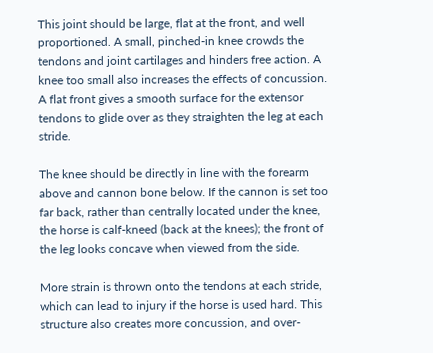This joint should be large, flat at the front, and well proportioned. A small, pinched-in knee crowds the tendons and joint cartilages and hinders free action. A knee too small also increases the effects of concussion. A flat front gives a smooth surface for the extensor tendons to glide over as they straighten the leg at each stride.

The knee should be directly in line with the forearm above and cannon bone below. If the cannon is set too far back, rather than centrally located under the knee, the horse is calf-kneed (back at the knees); the front of the leg looks concave when viewed from the side.

More strain is thrown onto the tendons at each stride, which can lead to injury if the horse is used hard. This structure also creates more concussion, and over-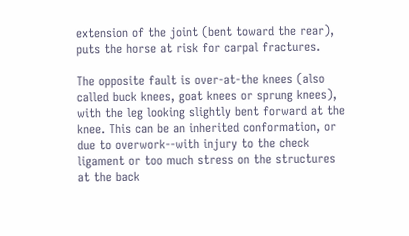extension of the joint (bent toward the rear), puts the horse at risk for carpal fractures.

The opposite fault is over-at-the knees (also called buck knees, goat knees or sprung knees), with the leg looking slightly bent forward at the knee. This can be an inherited conformation, or due to overwork--with injury to the check ligament or too much stress on the structures at the back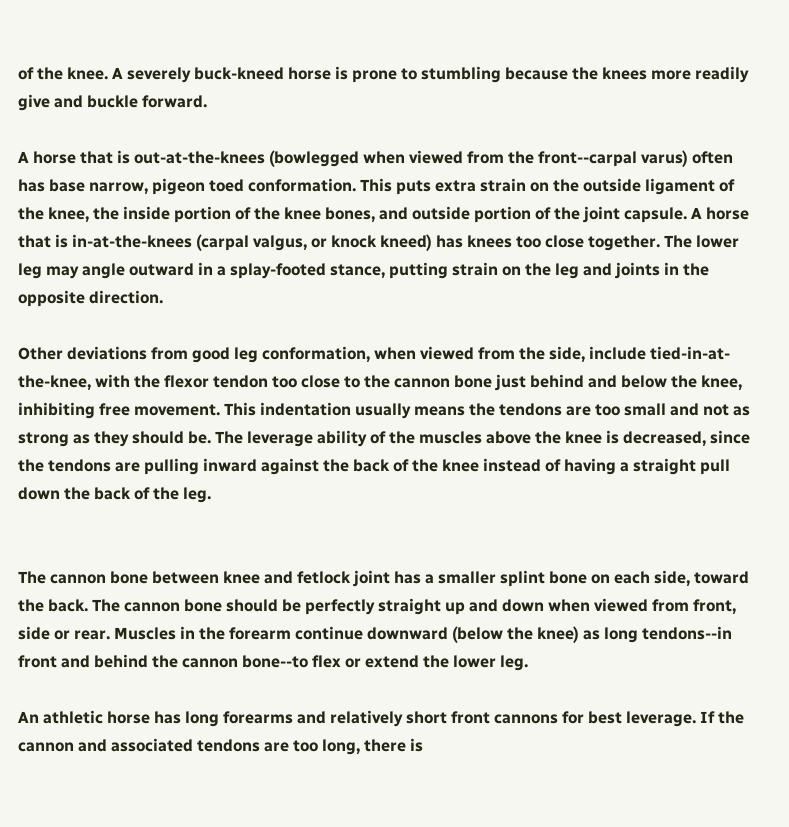of the knee. A severely buck-kneed horse is prone to stumbling because the knees more readily give and buckle forward.

A horse that is out-at-the-knees (bowlegged when viewed from the front--carpal varus) often has base narrow, pigeon toed conformation. This puts extra strain on the outside ligament of the knee, the inside portion of the knee bones, and outside portion of the joint capsule. A horse that is in-at-the-knees (carpal valgus, or knock kneed) has knees too close together. The lower leg may angle outward in a splay-footed stance, putting strain on the leg and joints in the opposite direction.

Other deviations from good leg conformation, when viewed from the side, include tied-in-at-the-knee, with the flexor tendon too close to the cannon bone just behind and below the knee, inhibiting free movement. This indentation usually means the tendons are too small and not as strong as they should be. The leverage ability of the muscles above the knee is decreased, since the tendons are pulling inward against the back of the knee instead of having a straight pull down the back of the leg.


The cannon bone between knee and fetlock joint has a smaller splint bone on each side, toward the back. The cannon bone should be perfectly straight up and down when viewed from front, side or rear. Muscles in the forearm continue downward (below the knee) as long tendons--in front and behind the cannon bone--to flex or extend the lower leg.

An athletic horse has long forearms and relatively short front cannons for best leverage. If the cannon and associated tendons are too long, there is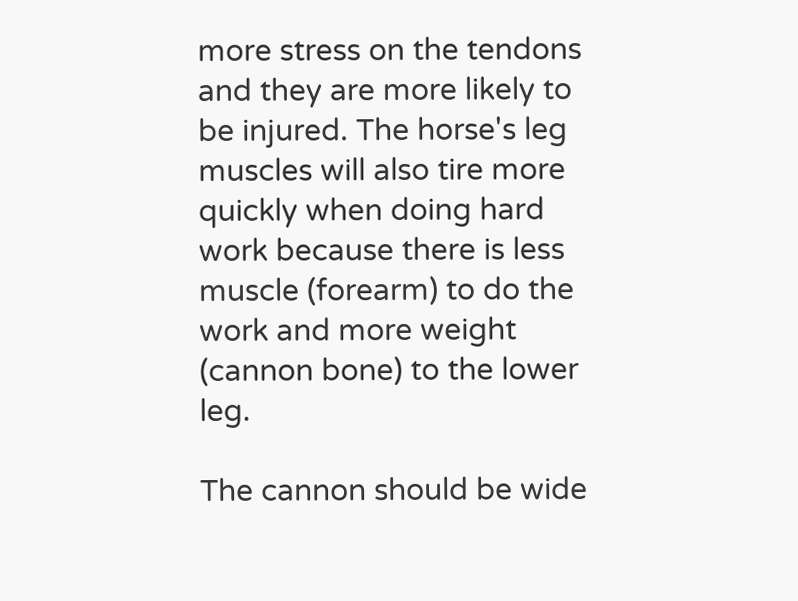more stress on the tendons and they are more likely to be injured. The horse's leg muscles will also tire more quickly when doing hard work because there is less muscle (forearm) to do the work and more weight (cannon bone) to the lower leg.

The cannon should be wide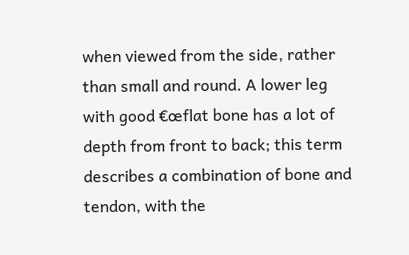when viewed from the side, rather than small and round. A lower leg with good €œflat bone has a lot of depth from front to back; this term describes a combination of bone and tendon, with the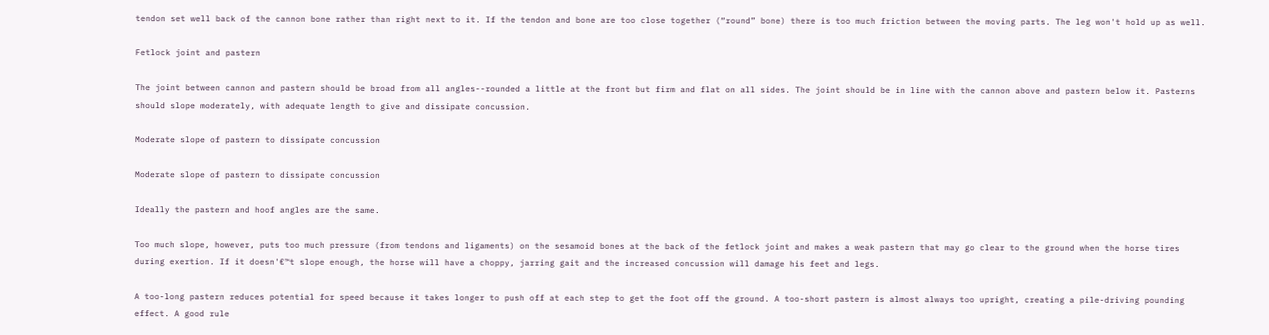tendon set well back of the cannon bone rather than right next to it. If the tendon and bone are too close together (“round” bone) there is too much friction between the moving parts. The leg won't hold up as well.

Fetlock joint and pastern

The joint between cannon and pastern should be broad from all angles--rounded a little at the front but firm and flat on all sides. The joint should be in line with the cannon above and pastern below it. Pasterns should slope moderately, with adequate length to give and dissipate concussion.

Moderate slope of pastern to dissipate concussion

Moderate slope of pastern to dissipate concussion

Ideally the pastern and hoof angles are the same.

Too much slope, however, puts too much pressure (from tendons and ligaments) on the sesamoid bones at the back of the fetlock joint and makes a weak pastern that may go clear to the ground when the horse tires during exertion. If it doesn'€™t slope enough, the horse will have a choppy, jarring gait and the increased concussion will damage his feet and legs.

A too-long pastern reduces potential for speed because it takes longer to push off at each step to get the foot off the ground. A too-short pastern is almost always too upright, creating a pile-driving pounding effect. A good rule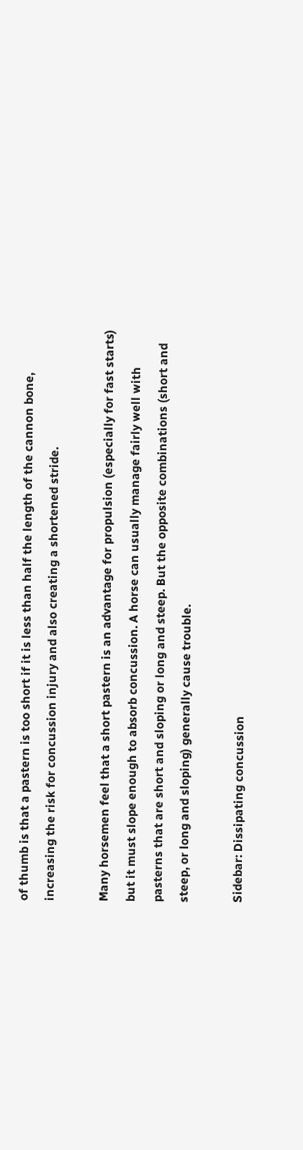of thumb is that a pastern is too short if it is less than half the length of the cannon bone, increasing the risk for concussion injury and also creating a shortened stride.

Many horsemen feel that a short pastern is an advantage for propulsion (especially for fast starts) but it must slope enough to absorb concussion. A horse can usually manage fairly well with pasterns that are short and sloping or long and steep. But the opposite combinations (short and steep, or long and sloping) generally cause trouble.

Sidebar: Dissipating concussion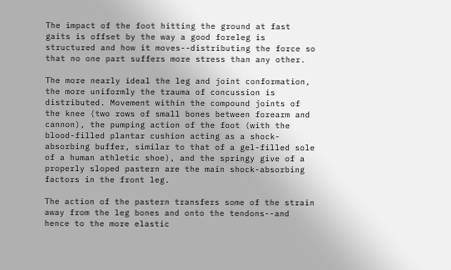The impact of the foot hitting the ground at fast gaits is offset by the way a good foreleg is structured and how it moves--distributing the force so that no one part suffers more stress than any other.

The more nearly ideal the leg and joint conformation, the more uniformly the trauma of concussion is distributed. Movement within the compound joints of the knee (two rows of small bones between forearm and cannon), the pumping action of the foot (with the blood-filled plantar cushion acting as a shock-absorbing buffer, similar to that of a gel-filled sole of a human athletic shoe), and the springy give of a properly sloped pastern are the main shock-absorbing factors in the front leg.

The action of the pastern transfers some of the strain away from the leg bones and onto the tendons--and hence to the more elastic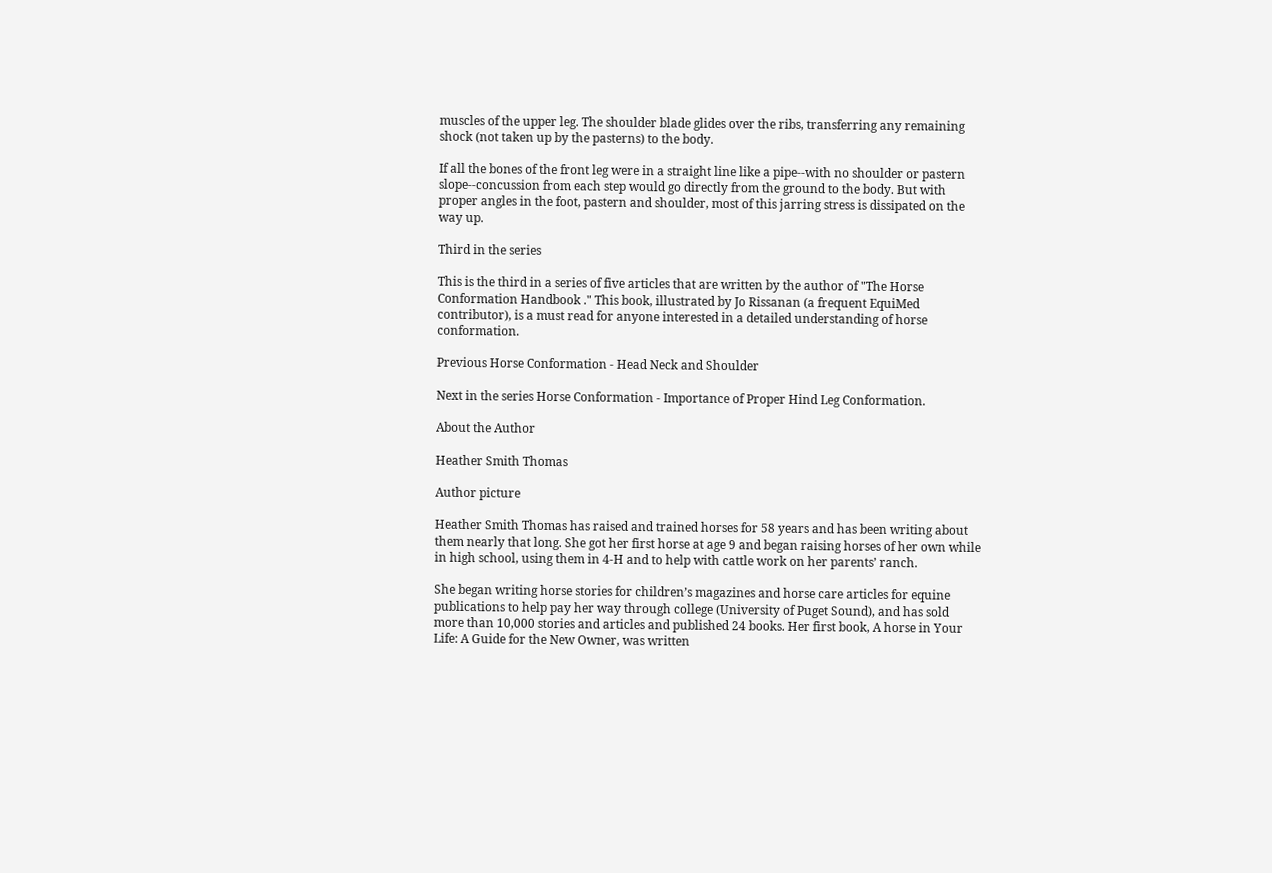muscles of the upper leg. The shoulder blade glides over the ribs, transferring any remaining shock (not taken up by the pasterns) to the body.

If all the bones of the front leg were in a straight line like a pipe--with no shoulder or pastern slope--concussion from each step would go directly from the ground to the body. But with proper angles in the foot, pastern and shoulder, most of this jarring stress is dissipated on the way up.

Third in the series

This is the third in a series of five articles that are written by the author of "The Horse Conformation Handbook ." This book, illustrated by Jo Rissanan (a frequent EquiMed contributor), is a must read for anyone interested in a detailed understanding of horse conformation.

Previous Horse Conformation - Head Neck and Shoulder

Next in the series Horse Conformation - Importance of Proper Hind Leg Conformation.

About the Author

Heather Smith Thomas

Author picture

Heather Smith Thomas has raised and trained horses for 58 years and has been writing about them nearly that long. She got her first horse at age 9 and began raising horses of her own while in high school, using them in 4-H and to help with cattle work on her parents’ ranch.

She began writing horse stories for children’s magazines and horse care articles for equine publications to help pay her way through college (University of Puget Sound), and has sold more than 10,000 stories and articles and published 24 books. Her first book, A horse in Your Life: A Guide for the New Owner, was written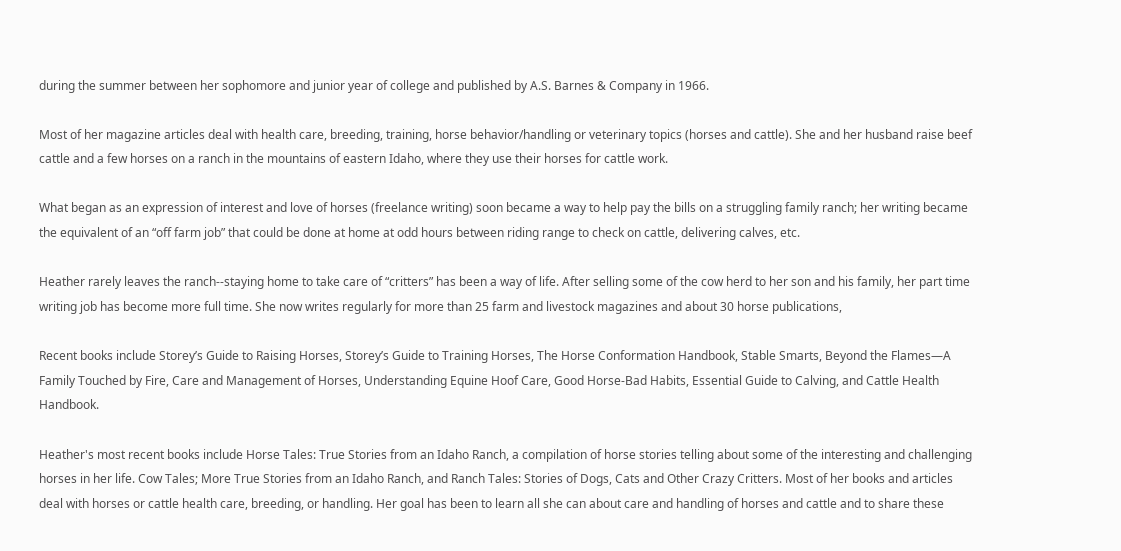during the summer between her sophomore and junior year of college and published by A.S. Barnes & Company in 1966.

Most of her magazine articles deal with health care, breeding, training, horse behavior/handling or veterinary topics (horses and cattle). She and her husband raise beef cattle and a few horses on a ranch in the mountains of eastern Idaho, where they use their horses for cattle work.

What began as an expression of interest and love of horses (freelance writing) soon became a way to help pay the bills on a struggling family ranch; her writing became the equivalent of an “off farm job” that could be done at home at odd hours between riding range to check on cattle, delivering calves, etc.

Heather rarely leaves the ranch--staying home to take care of “critters” has been a way of life. After selling some of the cow herd to her son and his family, her part time writing job has become more full time. She now writes regularly for more than 25 farm and livestock magazines and about 30 horse publications,

Recent books include Storey’s Guide to Raising Horses, Storey’s Guide to Training Horses, The Horse Conformation Handbook, Stable Smarts, Beyond the Flames—A Family Touched by Fire, Care and Management of Horses, Understanding Equine Hoof Care, Good Horse-Bad Habits, Essential Guide to Calving, and Cattle Health Handbook.

Heather's most recent books include Horse Tales: True Stories from an Idaho Ranch, a compilation of horse stories telling about some of the interesting and challenging horses in her life. Cow Tales; More True Stories from an Idaho Ranch, and Ranch Tales: Stories of Dogs, Cats and Other Crazy Critters. Most of her books and articles deal with horses or cattle health care, breeding, or handling. Her goal has been to learn all she can about care and handling of horses and cattle and to share these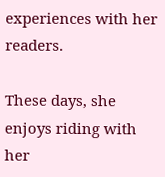experiences with her readers.

These days, she enjoys riding with her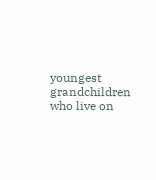youngest grandchildren who live on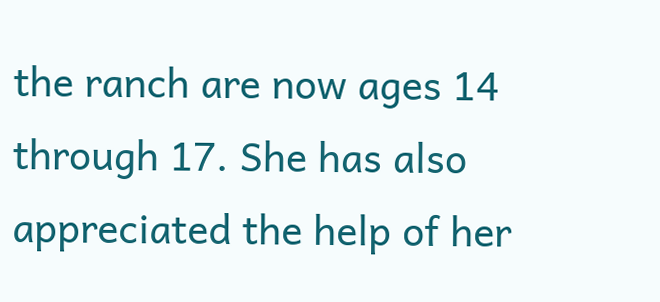the ranch are now ages 14 through 17. She has also appreciated the help of her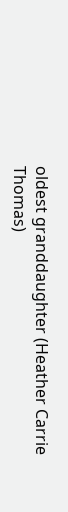oldest granddaughter (Heather Carrie Thomas)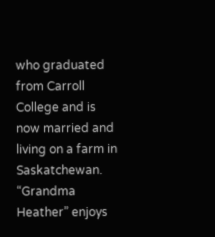who graduated from Carroll College and is now married and living on a farm in Saskatchewan. “Grandma Heather” enjoys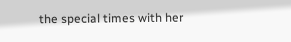the special times with her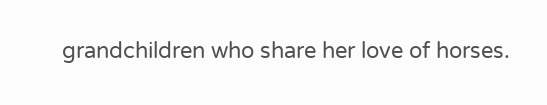grandchildren who share her love of horses.